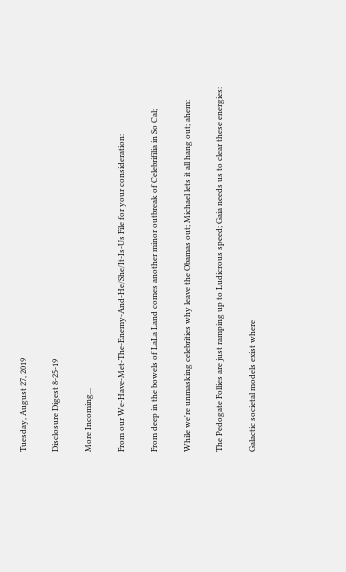Tuesday, August 27, 2019

Disclosure Digest 8-25-19

More Incoming...

From our We-Have-Met-The-Enemy-And-He/She/It-Is-Us File for your consideration:

From deep in the bowels of LaLa Land comes another minor outbreak of Celebrifilia in So Cal;

While we're unmasking celebrities why leave the Obamas out; Michael lets it all hang out; ahem:

The Pedogate Follies are just ramping up to Ludicrous speed; Gaia needs us to clear these energies:

Galactic societal models exist where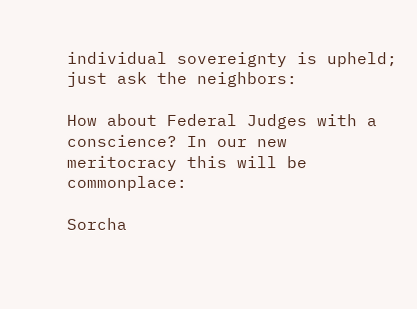individual sovereignty is upheld; just ask the neighbors:

How about Federal Judges with a conscience? In our new meritocracy this will be commonplace:

Sorcha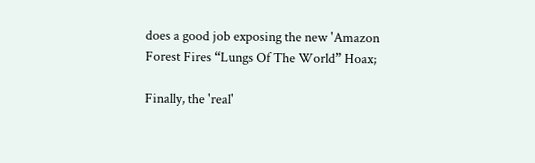does a good job exposing the new 'Amazon Forest Fires “Lungs Of The World” Hoax;

Finally, the 'real'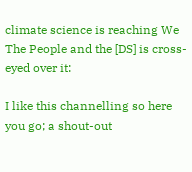climate science is reaching We The People and the [DS] is cross-eyed over it:

I like this channelling so here you go; a shout-out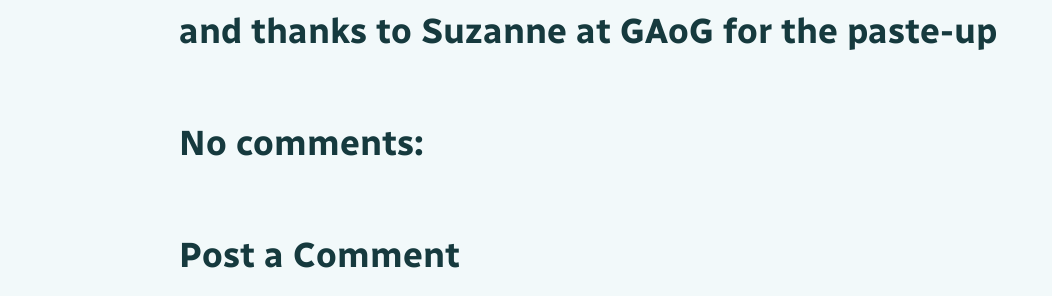and thanks to Suzanne at GAoG for the paste-up

No comments:

Post a Comment